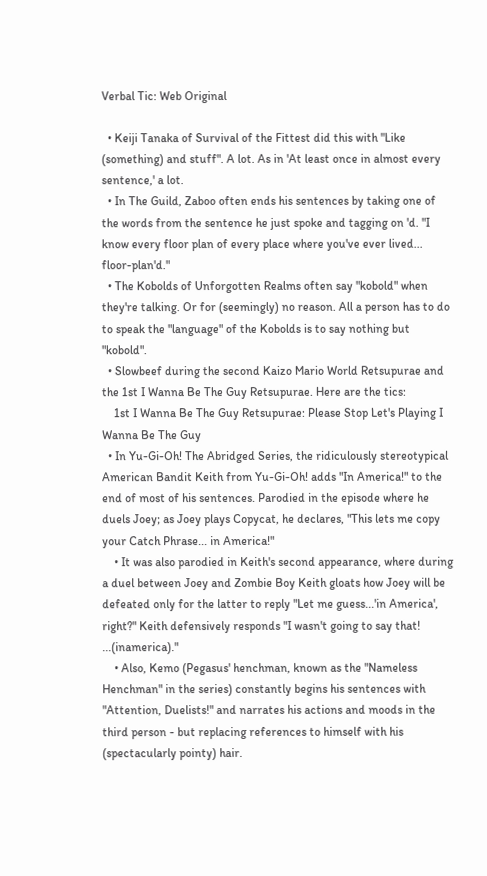Verbal Tic: Web Original

  • Keiji Tanaka of Survival of the Fittest did this with "Like (something) and stuff". A lot. As in 'At least once in almost every sentence,' a lot.
  • In The Guild, Zaboo often ends his sentences by taking one of the words from the sentence he just spoke and tagging on 'd. "I know every floor plan of every place where you've ever lived... floor-plan'd."
  • The Kobolds of Unforgotten Realms often say "kobold" when they're talking. Or for (seemingly) no reason. All a person has to do to speak the "language" of the Kobolds is to say nothing but "kobold".
  • Slowbeef during the second Kaizo Mario World Retsupurae and the 1st I Wanna Be The Guy Retsupurae. Here are the tics:
    1st I Wanna Be The Guy Retsupurae: Please Stop Let's Playing I Wanna Be The Guy
  • In Yu-Gi-Oh! The Abridged Series, the ridiculously stereotypical American Bandit Keith from Yu-Gi-Oh! adds "In America!" to the end of most of his sentences. Parodied in the episode where he duels Joey; as Joey plays Copycat, he declares, "This lets me copy your Catch Phrase... in America!"
    • It was also parodied in Keith's second appearance, where during a duel between Joey and Zombie Boy Keith gloats how Joey will be defeated only for the latter to reply "Let me guess...'in America', right?" Keith defensively responds "I wasn't going to say that! ...(inamerica)."
    • Also, Kemo (Pegasus' henchman, known as the "Nameless Henchman" in the series) constantly begins his sentences with "Attention, Duelists!" and narrates his actions and moods in the third person - but replacing references to himself with his (spectacularly pointy) hair.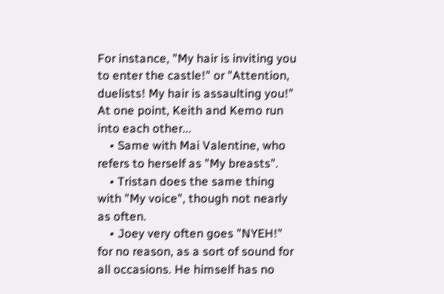For instance, "My hair is inviting you to enter the castle!" or "Attention, duelists! My hair is assaulting you!" At one point, Keith and Kemo run into each other...
    • Same with Mai Valentine, who refers to herself as "My breasts".
    • Tristan does the same thing with "My voice", though not nearly as often.
    • Joey very often goes "NYEH!" for no reason, as a sort of sound for all occasions. He himself has no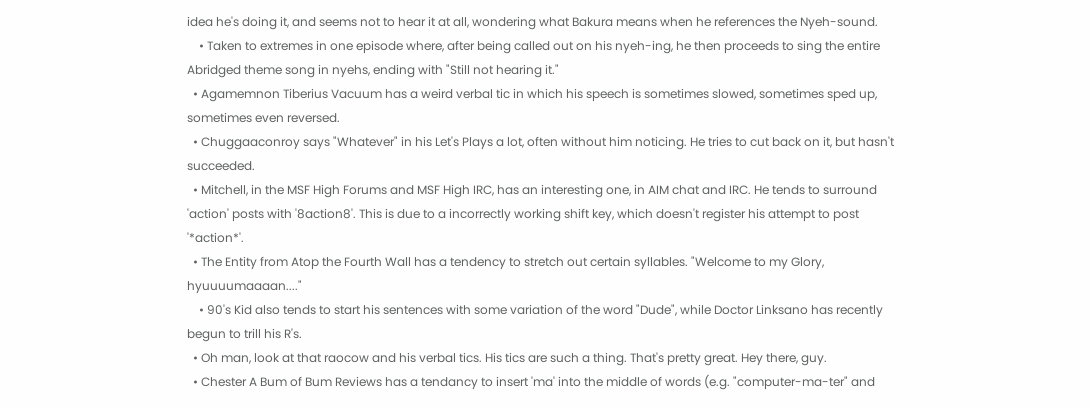idea he's doing it, and seems not to hear it at all, wondering what Bakura means when he references the Nyeh-sound.
    • Taken to extremes in one episode where, after being called out on his nyeh-ing, he then proceeds to sing the entire Abridged theme song in nyehs, ending with "Still not hearing it."
  • Agamemnon Tiberius Vacuum has a weird verbal tic in which his speech is sometimes slowed, sometimes sped up, sometimes even reversed.
  • Chuggaaconroy says "Whatever" in his Let's Plays a lot, often without him noticing. He tries to cut back on it, but hasn't succeeded.
  • Mitchell, in the MSF High Forums and MSF High IRC, has an interesting one, in AIM chat and IRC. He tends to surround 'action' posts with '8action8'. This is due to a incorrectly working shift key, which doesn't register his attempt to post '*action*'.
  • The Entity from Atop the Fourth Wall has a tendency to stretch out certain syllables. "Welcome to my Glory, hyuuuumaaaan...."
    • 90's Kid also tends to start his sentences with some variation of the word "Dude", while Doctor Linksano has recently begun to trill his R's.
  • Oh man, look at that raocow and his verbal tics. His tics are such a thing. That's pretty great. Hey there, guy.
  • Chester A Bum of Bum Reviews has a tendancy to insert 'ma' into the middle of words (e.g. "computer-ma-ter" and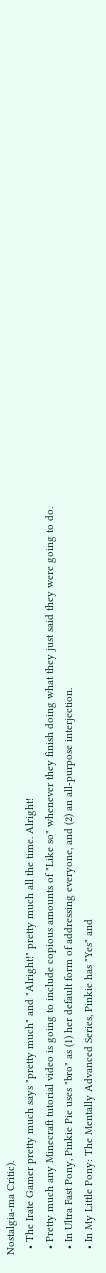Nostalgia-ma Critic).
  • The Irate Gamer pretty much says "pretty much" and "Alright!" pretty much all the time. Alright!
  • Pretty much any Minecraft tutorial video is going to include copious amounts of "Like so" whenever they finish doing what they just said they were going to do.
  • In Ultra Fast Pony, Pinkie Pie uses "bro" as (1) her default form of addressing everyone, and (2) an all-purpose interjection.
  • In My Little Pony: The Mentally Advanced Series, Pinkie has "Yes" and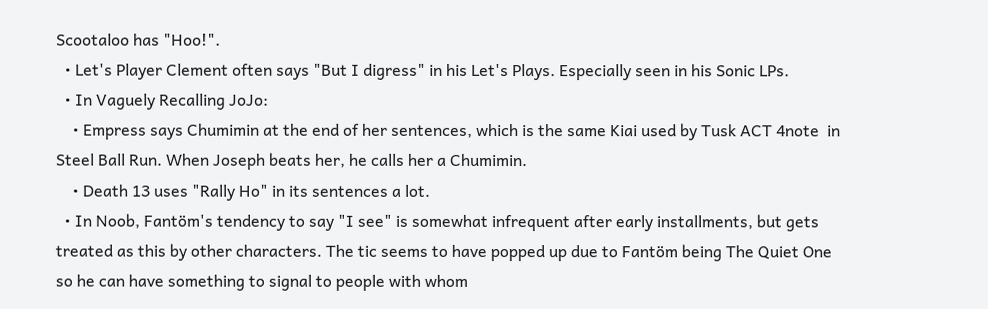Scootaloo has "Hoo!".
  • Let's Player Clement often says "But I digress" in his Let's Plays. Especially seen in his Sonic LPs.
  • In Vaguely Recalling JoJo:
    • Empress says Chumimin at the end of her sentences, which is the same Kiai used by Tusk ACT 4note  in Steel Ball Run. When Joseph beats her, he calls her a Chumimin.
    • Death 13 uses "Rally Ho" in its sentences a lot.
  • In Noob, Fantöm's tendency to say "I see" is somewhat infrequent after early installments, but gets treated as this by other characters. The tic seems to have popped up due to Fantöm being The Quiet One so he can have something to signal to people with whom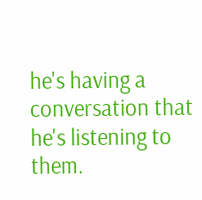he's having a conversation that he's listening to them.